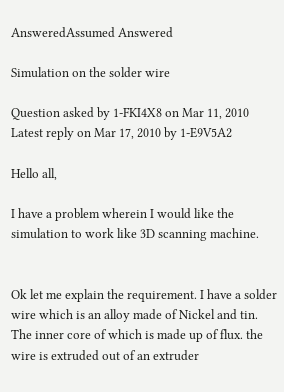AnsweredAssumed Answered

Simulation on the solder wire

Question asked by 1-FKI4X8 on Mar 11, 2010
Latest reply on Mar 17, 2010 by 1-E9V5A2

Hello all,

I have a problem wherein I would like the simulation to work like 3D scanning machine.


Ok let me explain the requirement. I have a solder wire which is an alloy made of Nickel and tin. The inner core of which is made up of flux. the wire is extruded out of an extruder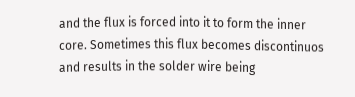and the flux is forced into it to form the inner core. Sometimes this flux becomes discontinuos and results in the solder wire being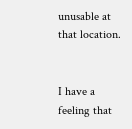unusable at that location.


I have a feeling that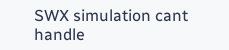SWX simulation cant handle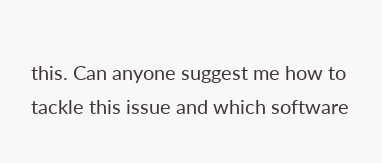this. Can anyone suggest me how to tackle this issue and which software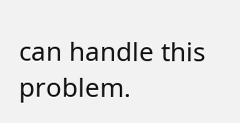can handle this problem.